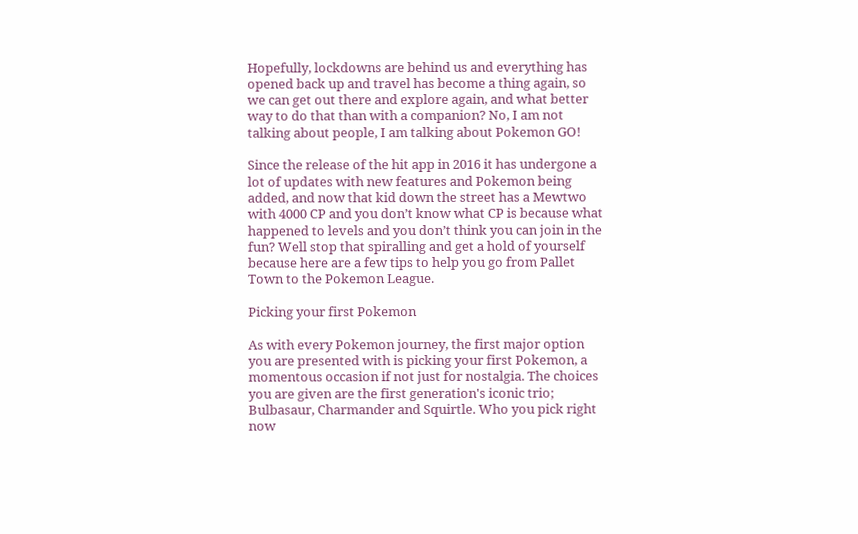Hopefully, lockdowns are behind us and everything has opened back up and travel has become a thing again, so we can get out there and explore again, and what better way to do that than with a companion? No, I am not talking about people, I am talking about Pokemon GO!

Since the release of the hit app in 2016 it has undergone a lot of updates with new features and Pokemon being added, and now that kid down the street has a Mewtwo with 4000 CP and you don’t know what CP is because what happened to levels and you don’t think you can join in the fun? Well stop that spiralling and get a hold of yourself because here are a few tips to help you go from Pallet Town to the Pokemon League.

Picking your first Pokemon

As with every Pokemon journey, the first major option you are presented with is picking your first Pokemon, a momentous occasion if not just for nostalgia. The choices you are given are the first generation's iconic trio; Bulbasaur, Charmander and Squirtle. Who you pick right now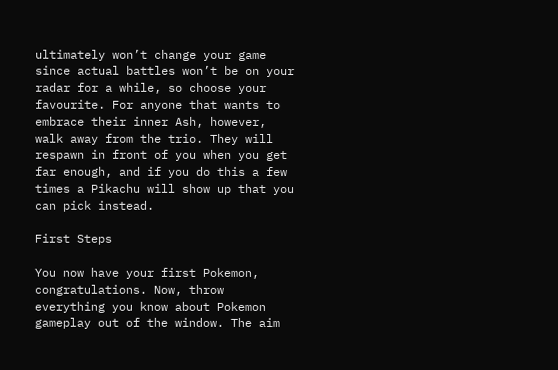ultimately won’t change your game since actual battles won’t be on your radar for a while, so choose your favourite. For anyone that wants to embrace their inner Ash, however, walk away from the trio. They will respawn in front of you when you get far enough, and if you do this a few times a Pikachu will show up that you can pick instead.

First Steps

You now have your first Pokemon, congratulations. Now, throw everything you know about Pokemon gameplay out of the window. The aim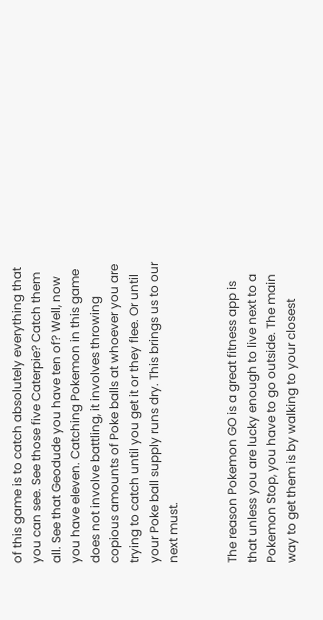of this game is to catch absolutely everything that you can see. See those five Caterpie? Catch them all. See that Geodude you have ten of? Well, now you have eleven. Catching Pokemon in this game does not involve battling, it involves throwing copious amounts of Poke balls at whoever you are trying to catch until you get it or they flee. Or until your Poke ball supply runs dry. This brings us to our next must.


The reason Pokemon GO is a great fitness app is that unless you are lucky enough to live next to a Pokemon Stop, you have to go outside. The main way to get them is by walking to your closest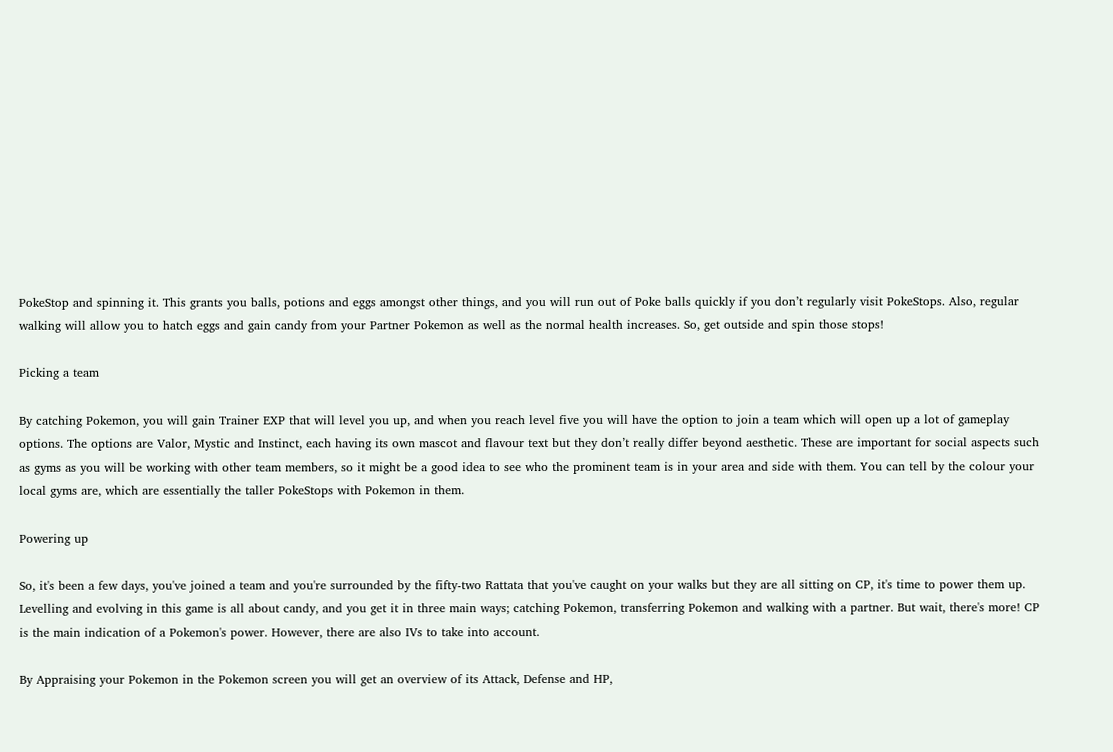PokeStop and spinning it. This grants you balls, potions and eggs amongst other things, and you will run out of Poke balls quickly if you don’t regularly visit PokeStops. Also, regular walking will allow you to hatch eggs and gain candy from your Partner Pokemon as well as the normal health increases. So, get outside and spin those stops!

Picking a team

By catching Pokemon, you will gain Trainer EXP that will level you up, and when you reach level five you will have the option to join a team which will open up a lot of gameplay options. The options are Valor, Mystic and Instinct, each having its own mascot and flavour text but they don’t really differ beyond aesthetic. These are important for social aspects such as gyms as you will be working with other team members, so it might be a good idea to see who the prominent team is in your area and side with them. You can tell by the colour your local gyms are, which are essentially the taller PokeStops with Pokemon in them.

Powering up

So, it's been a few days, you've joined a team and you're surrounded by the fifty-two Rattata that you've caught on your walks but they are all sitting on CP, it's time to power them up. Levelling and evolving in this game is all about candy, and you get it in three main ways; catching Pokemon, transferring Pokemon and walking with a partner. But wait, there's more! CP is the main indication of a Pokemon's power. However, there are also IVs to take into account.

By Appraising your Pokemon in the Pokemon screen you will get an overview of its Attack, Defense and HP,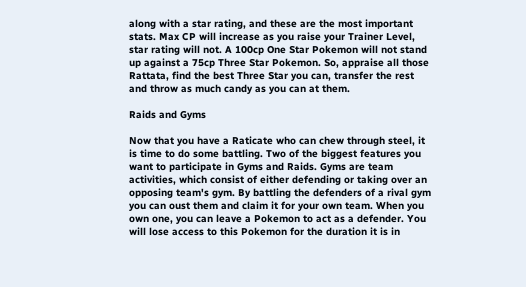along with a star rating, and these are the most important stats. Max CP will increase as you raise your Trainer Level, star rating will not. A 100cp One Star Pokemon will not stand up against a 75cp Three Star Pokemon. So, appraise all those Rattata, find the best Three Star you can, transfer the rest and throw as much candy as you can at them.

Raids and Gyms

Now that you have a Raticate who can chew through steel, it is time to do some battling. Two of the biggest features you want to participate in Gyms and Raids. Gyms are team activities, which consist of either defending or taking over an opposing team's gym. By battling the defenders of a rival gym you can oust them and claim it for your own team. When you own one, you can leave a Pokemon to act as a defender. You will lose access to this Pokemon for the duration it is in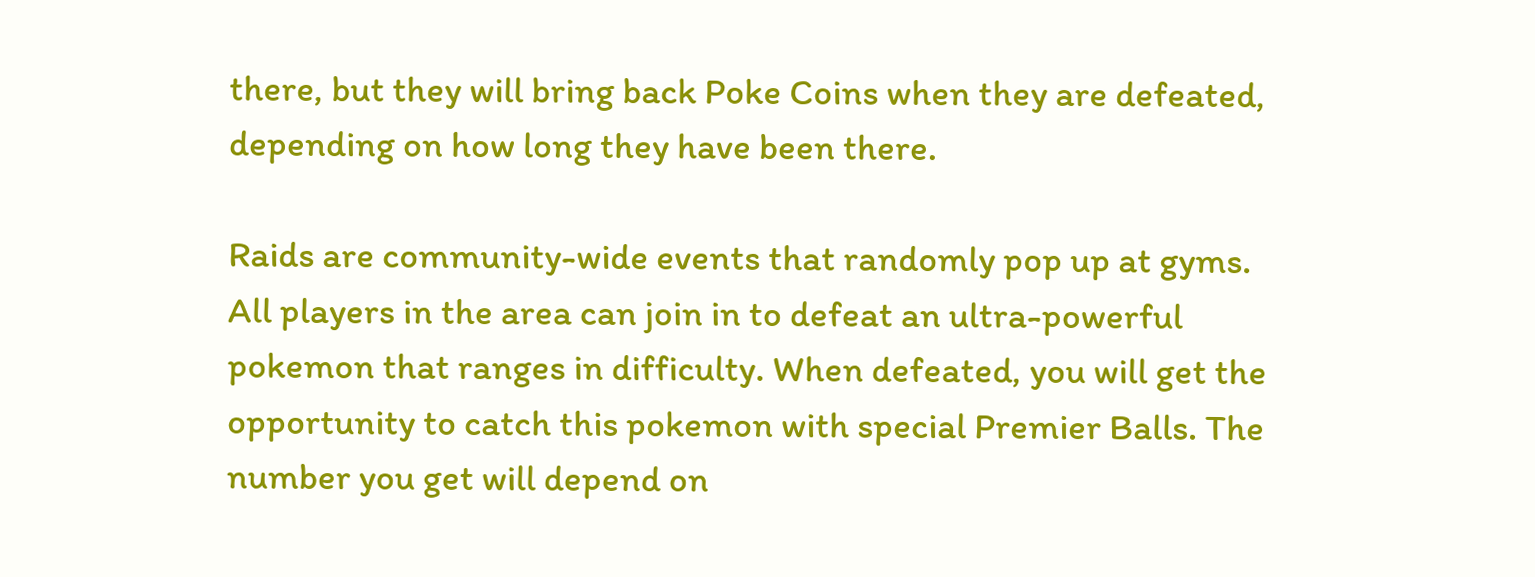there, but they will bring back Poke Coins when they are defeated, depending on how long they have been there.

Raids are community-wide events that randomly pop up at gyms. All players in the area can join in to defeat an ultra-powerful pokemon that ranges in difficulty. When defeated, you will get the opportunity to catch this pokemon with special Premier Balls. The number you get will depend on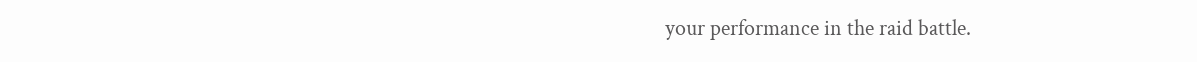your performance in the raid battle.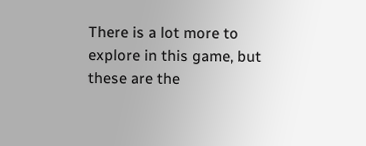There is a lot more to explore in this game, but these are the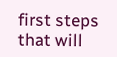first steps that will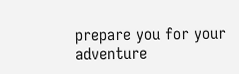prepare you for your adventure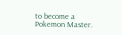to become a Pokemon Master.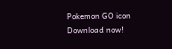Pokemon GO icon
Download now!